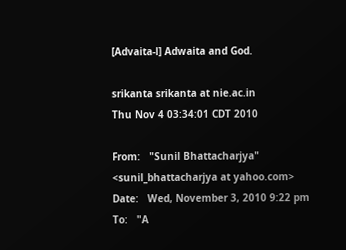[Advaita-l] Adwaita and God.

srikanta srikanta at nie.ac.in
Thu Nov 4 03:34:01 CDT 2010

From:   "Sunil Bhattacharjya" <sunil_bhattacharjya at yahoo.com>
Date:   Wed, November 3, 2010 9:22 pm
To:   "A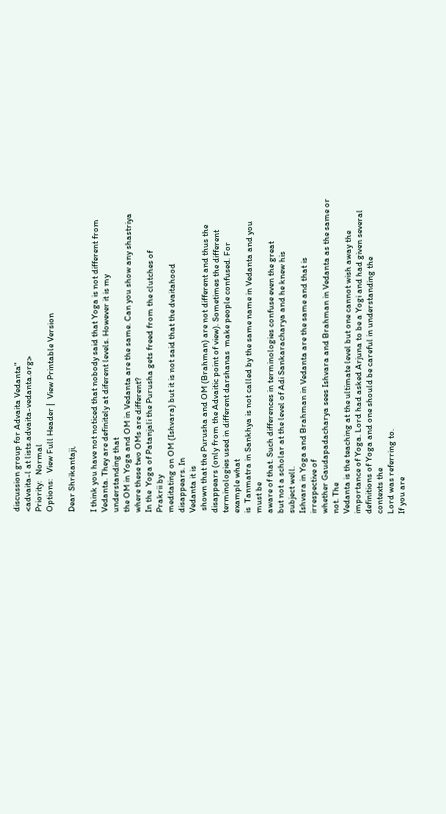discussion group for Advaita Vedanta"
<advaita-l at lists.advaita-vedanta.org>
Priority:   Normal
Options:   View Full Header |  View Printable Version

Dear Shrikantaji,

I think you have not noticed that nobody said that Yoga is not different from
Vedanta. They are definitely at diferent levels. However it is my
understanding that
the OM in Yoga and OM in Vedanta are the same. Can you show any shastriya
where these two OMs are different?
In the  Yoga of Patanjali the Purusha gets freed from the clutches of
Prakrii by
meditating on OM (Ishvara) but it is not said that the dvaitahood
disappears. In
Vedanta it is
 shown that the Purusha and OM (Brahman) are not different and thus the
disappears (only from the Advaitic point of view). Sometimes the different
terminologies used in different darshanas  make people confused. For
example what
is  Tanmatra in Sankhya is not called by the same name in Vedanta and you
must be
aware of that. Such differences in terminologies confuse even the great
but not a scholar at the level of Adi Sankaracharya and he knew his
subject well.
Ishvara in Yoga and Brahman in Vedanta are the same and that is
irrespective of
whether Gaudapadacharya sees Ishvara and Brahman in Vedanta as the same or
not. The
Vedanta is the teaching at the ultimate level but one cannot wish away the
importance of Yoga. Lord had asked Arjuna to be a Yogi and had given several
definitions of Yoga and one should be careful in understanding the
contexts the
Lord was referring to.
If you are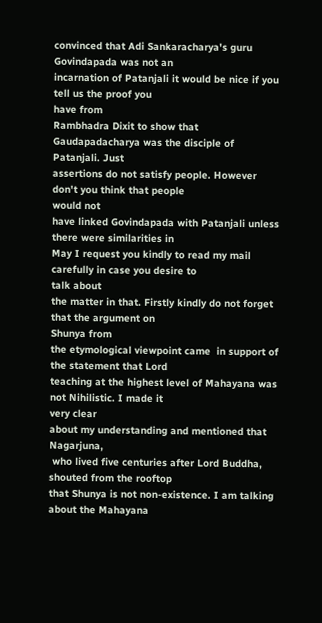convinced that Adi Sankaracharya's guru Govindapada was not an
incarnation of Patanjali it would be nice if you tell us the proof you
have from
Rambhadra Dixit to show that Gaudapadacharya was the disciple of
Patanjali. Just
assertions do not satisfy people. However  don't you think that people
would not
have linked Govindapada with Patanjali unless there were similarities in
May I request you kindly to read my mail carefully in case you desire to
talk about
the matter in that. Firstly kindly do not forget that the argument on
Shunya from
the etymological viewpoint came  in support of the statement that Lord
teaching at the highest level of Mahayana was not Nihilistic. I made it
very clear
about my understanding and mentioned that Nagarjuna,
 who lived five centuries after Lord Buddha, shouted from the rooftop
that Shunya is not non-existence. I am talking about the Mahayana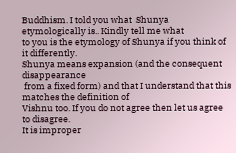Buddhism. I told you what  Shunya etymologically is.. Kindly tell me what
to you is the etymology of Shunya if you think of it differently.
Shunya means expansion (and the consequent disappearance
 from a fixed form) and that I understand that this matches the definition of
Vishnu too. If you do not agree then let us agree to disagree.
It is improper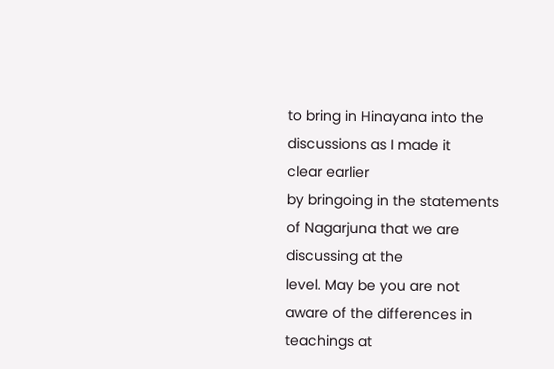to bring in Hinayana into the discussions as I made it
clear earlier
by bringoing in the statements of Nagarjuna that we are discussing at the
level. May be you are not aware of the differences in  teachings at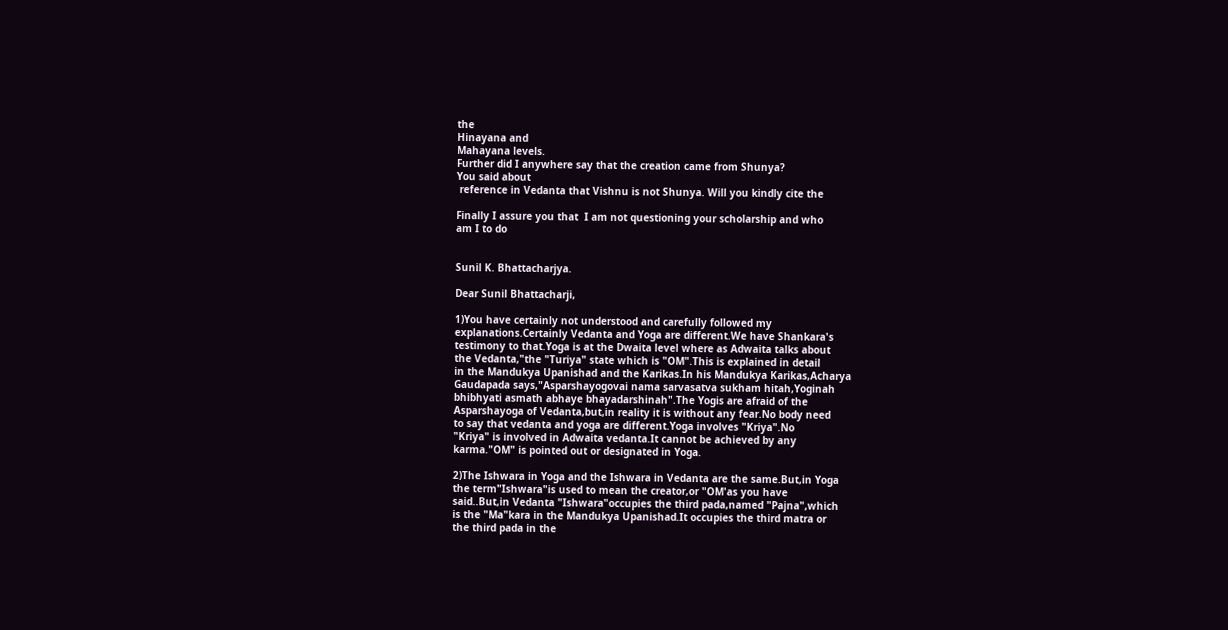the
Hinayana and
Mahayana levels.
Further did I anywhere say that the creation came from Shunya?
You said about
 reference in Vedanta that Vishnu is not Shunya. Will you kindly cite the

Finally I assure you that  I am not questioning your scholarship and who
am I to do


Sunil K. Bhattacharjya.

Dear Sunil Bhattacharji,

1)You have certainly not understood and carefully followed my
explanations.Certainly Vedanta and Yoga are different.We have Shankara's
testimony to that.Yoga is at the Dwaita level where as Adwaita talks about
the Vedanta,"the "Turiya" state which is "OM".This is explained in detail
in the Mandukya Upanishad and the Karikas.In his Mandukya Karikas,Acharya
Gaudapada says,"Asparshayogovai nama sarvasatva sukham hitah,Yoginah
bhibhyati asmath abhaye bhayadarshinah".The Yogis are afraid of the
Asparshayoga of Vedanta,but,in reality it is without any fear.No body need
to say that vedanta and yoga are different.Yoga involves "Kriya".No
"Kriya" is involved in Adwaita vedanta.It cannot be achieved by any
karma."OM" is pointed out or designated in Yoga.

2)The Ishwara in Yoga and the Ishwara in Vedanta are the same.But,in Yoga
the term"Ishwara"is used to mean the creator,or "OM'as you have
said..But,in Vedanta "Ishwara"occupies the third pada,named "Pajna",which
is the "Ma"kara in the Mandukya Upanishad.It occupies the third matra or
the third pada in the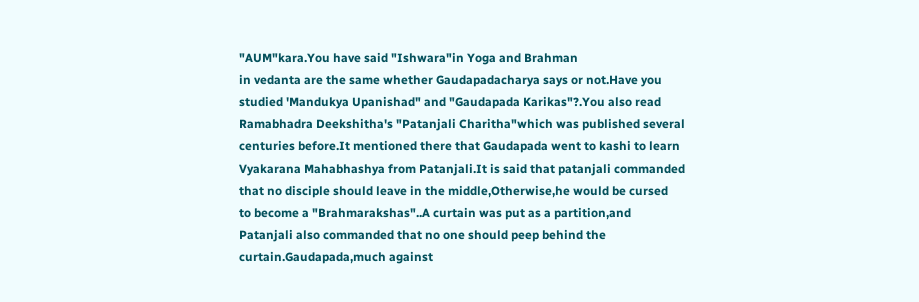"AUM"kara.You have said "Ishwara"in Yoga and Brahman
in vedanta are the same whether Gaudapadacharya says or not.Have you
studied 'Mandukya Upanishad" and "Gaudapada Karikas"?.You also read
Ramabhadra Deekshitha's "Patanjali Charitha"which was published several
centuries before.It mentioned there that Gaudapada went to kashi to learn
Vyakarana Mahabhashya from Patanjali.It is said that patanjali commanded
that no disciple should leave in the middle,Otherwise,he would be cursed
to become a "Brahmarakshas"..A curtain was put as a partition,and
Patanjali also commanded that no one should peep behind the
curtain.Gaudapada,much against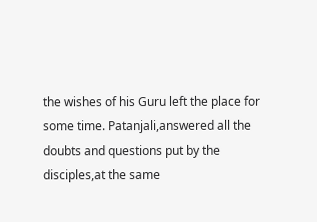the wishes of his Guru left the place for
some time. Patanjali,answered all the doubts and questions put by the
disciples,at the same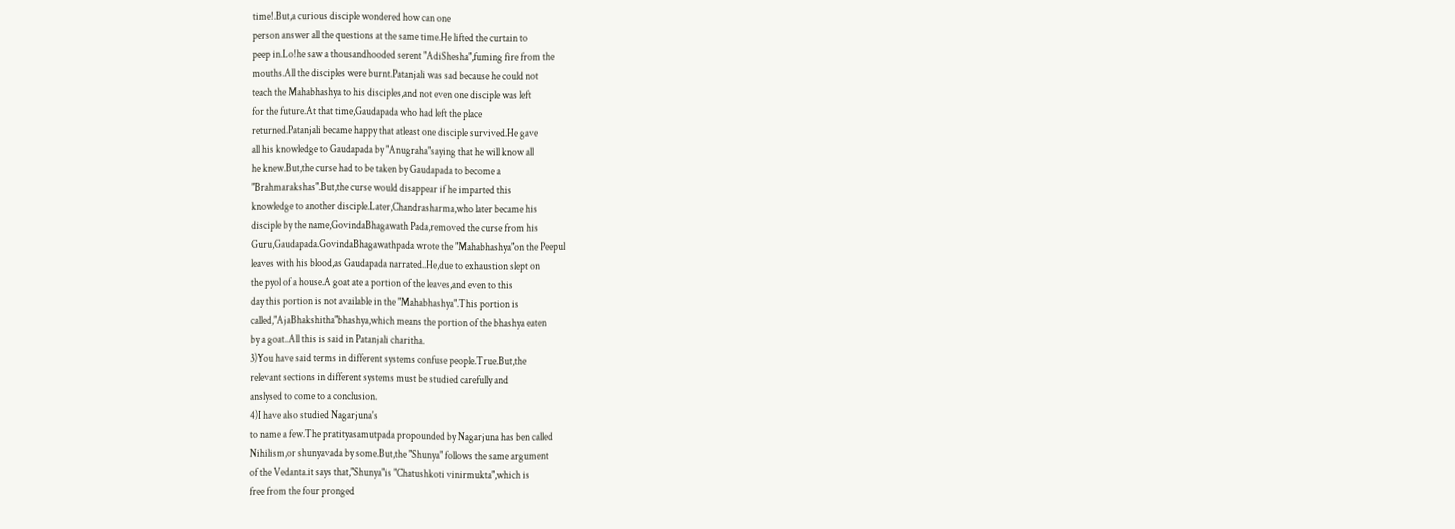time!.But,a curious disciple wondered how can one
person answer all the questions at the same time.He lifted the curtain to
peep in.Lo!he saw a thousandhooded serent "AdiShesha",fuming fire from the
mouths.All the disciples were burnt.Patanjali was sad because he could not
teach the Mahabhashya to his disciples,and not even one disciple was left
for the future.At that time,Gaudapada who had left the place
returned.Patanjali became happy that atleast one disciple survived.He gave
all his knowledge to Gaudapada by "Anugraha"saying that he will know all
he knew.But,the curse had to be taken by Gaudapada to become a
"Brahmarakshas".But,the curse would disappear if he imparted this
knowledge to another disciple.Later,Chandrasharma,who later became his
disciple by the name,GovindaBhagawath Pada,removed the curse from his
Guru,Gaudapada.GovindaBhagawathpada wrote the "Mahabhashya"on the Peepul
leaves with his blood,as Gaudapada narrated..He,due to exhaustion slept on
the pyol of a house.A goat ate a portion of the leaves,and even to this
day this portion is not available in the "Mahabhashya".This portion is
called,"AjaBhakshitha"bhashya,which means the portion of the bhashya eaten
by a goat..All this is said in Patanjali charitha.
3)You have said terms in different systems confuse people.True.But,the
relevant sections in different systems must be studied carefully and
anslysed to come to a conclusion.
4)I have also studied Nagarjuna's
to name a few.The pratityasamutpada propounded by Nagarjuna has ben called
Nihilism,or shunyavada by some.But,the "Shunya" follows the same argument
of the Vedanta.it says that,"Shunya"is "Chatushkoti vinirmukta",which is
free from the four pronged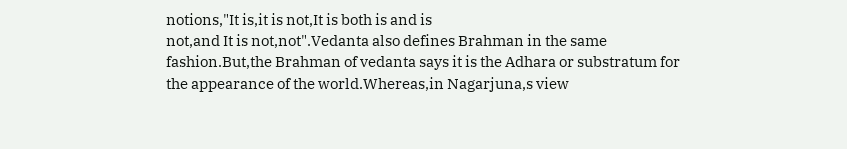notions,"It is,it is not,It is both is and is
not,and It is not,not".Vedanta also defines Brahman in the same
fashion.But,the Brahman of vedanta says it is the Adhara or substratum for
the appearance of the world.Whereas,in Nagarjuna,s view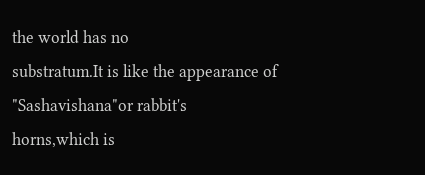the world has no
substratum.It is like the appearance of "Sashavishana"or rabbit's
horns,which is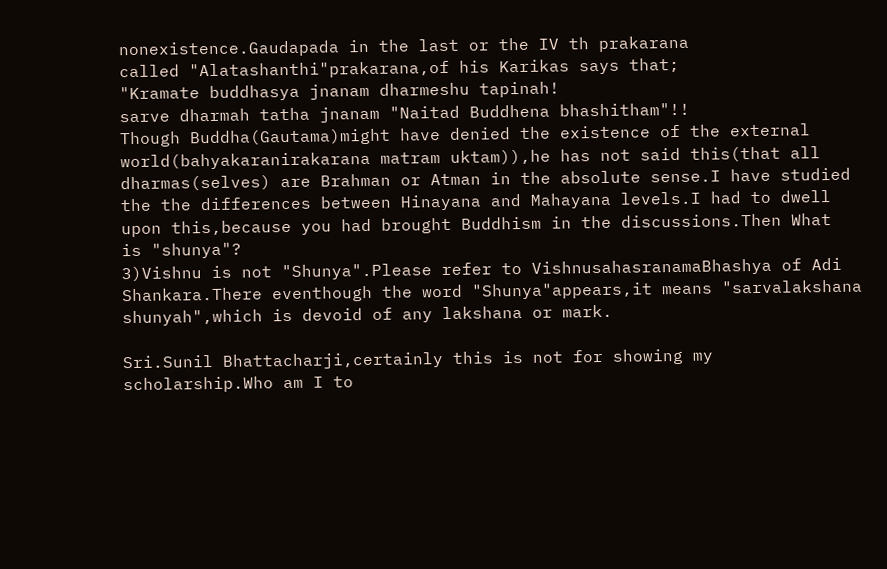nonexistence.Gaudapada in the last or the IV th prakarana
called "Alatashanthi"prakarana,of his Karikas says that;
"Kramate buddhasya jnanam dharmeshu tapinah!
sarve dharmah tatha jnanam "Naitad Buddhena bhashitham"!!
Though Buddha(Gautama)might have denied the existence of the external
world(bahyakaranirakarana matram uktam)),he has not said this(that all
dharmas(selves) are Brahman or Atman in the absolute sense.I have studied
the the differences between Hinayana and Mahayana levels.I had to dwell
upon this,because you had brought Buddhism in the discussions.Then What
is "shunya"?
3)Vishnu is not "Shunya".Please refer to VishnusahasranamaBhashya of Adi
Shankara.There eventhough the word "Shunya"appears,it means "sarvalakshana
shunyah",which is devoid of any lakshana or mark.

Sri.Sunil Bhattacharji,certainly this is not for showing my
scholarship.Who am I to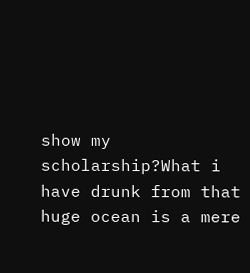show my scholarship?What i have drunk from that
huge ocean is a mere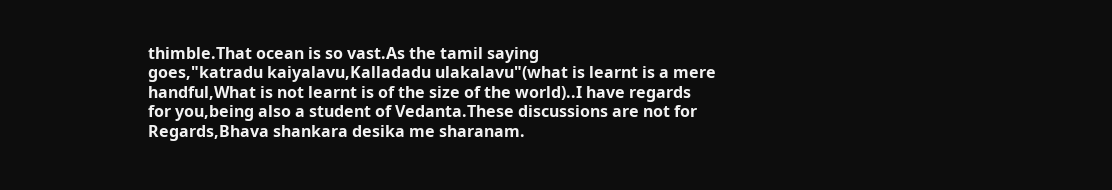thimble.That ocean is so vast.As the tamil saying
goes,"katradu kaiyalavu,Kalladadu ulakalavu"(what is learnt is a mere
handful,What is not learnt is of the size of the world)..I have regards
for you,being also a student of Vedanta.These discussions are not for
Regards,Bhava shankara desika me sharanam.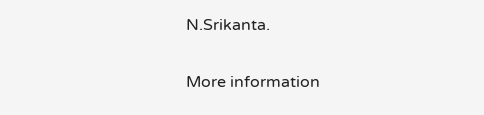N.Srikanta.

More information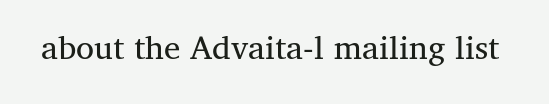about the Advaita-l mailing list